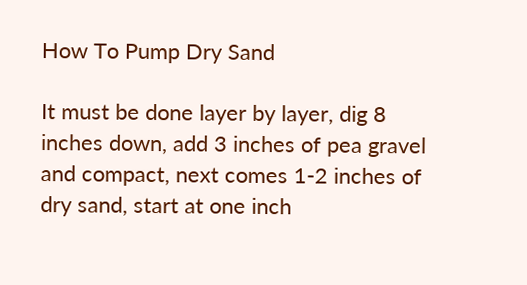How To Pump Dry Sand

It must be done layer by layer, dig 8 inches down, add 3 inches of pea gravel and compact, next comes 1-2 inches of dry sand, start at one inch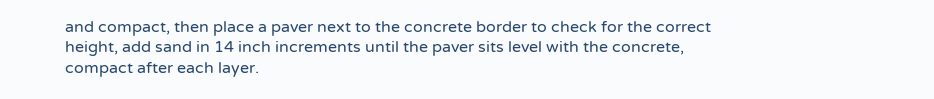and compact, then place a paver next to the concrete border to check for the correct height, add sand in 14 inch increments until the paver sits level with the concrete, compact after each layer.